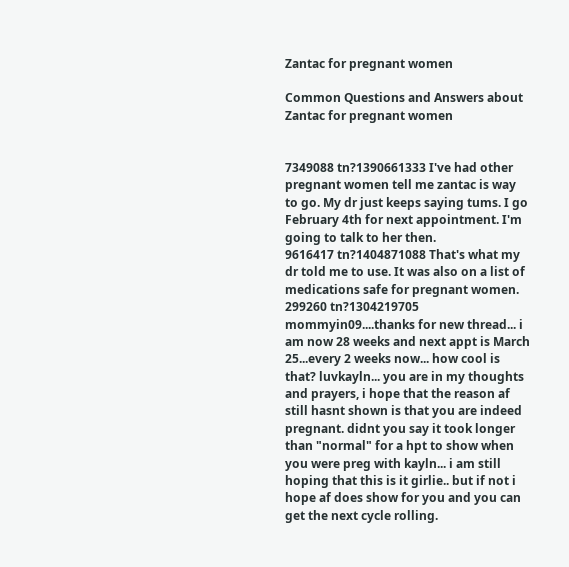Zantac for pregnant women

Common Questions and Answers about Zantac for pregnant women


7349088 tn?1390661333 I've had other pregnant women tell me zantac is way to go. My dr just keeps saying tums. I go February 4th for next appointment. I'm going to talk to her then.
9616417 tn?1404871088 That's what my dr told me to use. It was also on a list of medications safe for pregnant women.
299260 tn?1304219705 mommyin09....thanks for new thread... i am now 28 weeks and next appt is March 25...every 2 weeks now... how cool is that? luvkayln... you are in my thoughts and prayers, i hope that the reason af still hasnt shown is that you are indeed pregnant. didnt you say it took longer than "normal" for a hpt to show when you were preg with kayln... i am still hoping that this is it girlie.. but if not i hope af does show for you and you can get the next cycle rolling.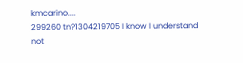kmcarino....
299260 tn?1304219705 I know I understand not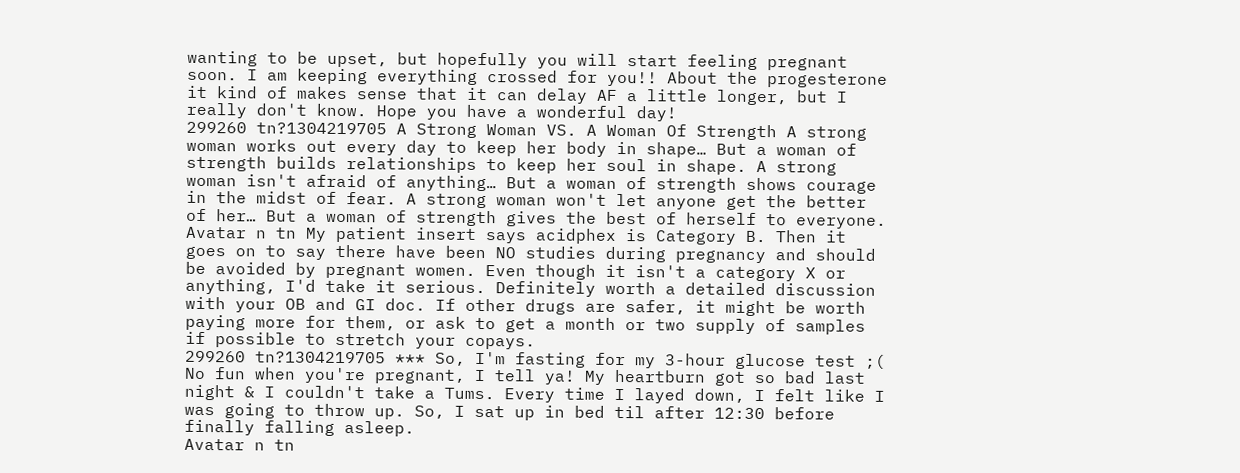wanting to be upset, but hopefully you will start feeling pregnant soon. I am keeping everything crossed for you!! About the progesterone it kind of makes sense that it can delay AF a little longer, but I really don't know. Hope you have a wonderful day!
299260 tn?1304219705 A Strong Woman VS. A Woman Of Strength A strong woman works out every day to keep her body in shape… But a woman of strength builds relationships to keep her soul in shape. A strong woman isn't afraid of anything… But a woman of strength shows courage in the midst of fear. A strong woman won't let anyone get the better of her… But a woman of strength gives the best of herself to everyone.
Avatar n tn My patient insert says acidphex is Category B. Then it goes on to say there have been NO studies during pregnancy and should be avoided by pregnant women. Even though it isn't a category X or anything, I'd take it serious. Definitely worth a detailed discussion with your OB and GI doc. If other drugs are safer, it might be worth paying more for them, or ask to get a month or two supply of samples if possible to stretch your copays.
299260 tn?1304219705 *** So, I'm fasting for my 3-hour glucose test ;( No fun when you're pregnant, I tell ya! My heartburn got so bad last night & I couldn't take a Tums. Every time I layed down, I felt like I was going to throw up. So, I sat up in bed til after 12:30 before finally falling asleep.
Avatar n tn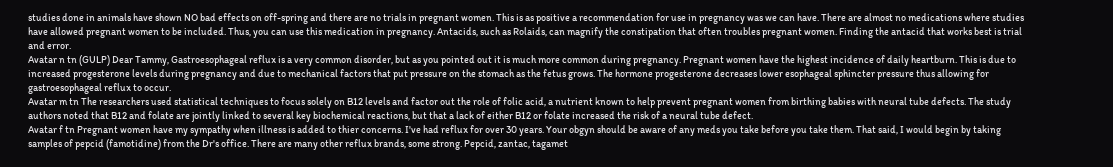studies done in animals have shown NO bad effects on off-spring and there are no trials in pregnant women. This is as positive a recommendation for use in pregnancy was we can have. There are almost no medications where studies have allowed pregnant women to be included. Thus, you can use this medication in pregnancy. Antacids, such as Rolaids, can magnify the constipation that often troubles pregnant women. Finding the antacid that works best is trial and error.
Avatar n tn (GULP) Dear Tammy, Gastroesophageal reflux is a very common disorder, but as you pointed out it is much more common during pregnancy. Pregnant women have the highest incidence of daily heartburn. This is due to increased progesterone levels during pregnancy and due to mechanical factors that put pressure on the stomach as the fetus grows. The hormone progesterone decreases lower esophageal sphincter pressure thus allowing for gastroesophageal reflux to occur.
Avatar m tn The researchers used statistical techniques to focus solely on B12 levels and factor out the role of folic acid, a nutrient known to help prevent pregnant women from birthing babies with neural tube defects. The study authors noted that B12 and folate are jointly linked to several key biochemical reactions, but that a lack of either B12 or folate increased the risk of a neural tube defect.
Avatar f tn Pregnant women have my sympathy when illness is added to thier concerns. I've had reflux for over 30 years. Your obgyn should be aware of any meds you take before you take them. That said, I would begin by taking samples of pepcid (famotidine) from the Dr's office. There are many other reflux brands, some strong. Pepcid, zantac, tagamet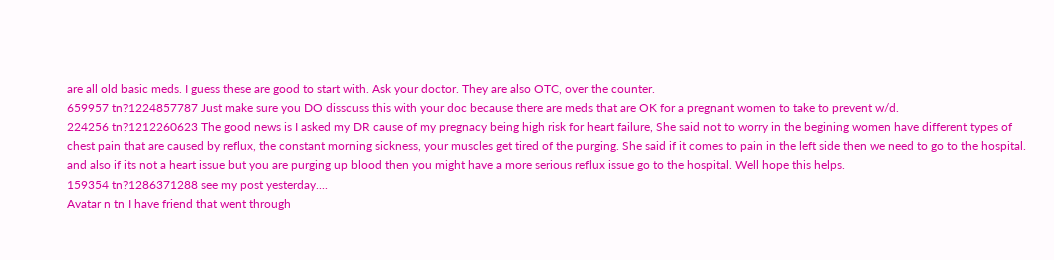are all old basic meds. I guess these are good to start with. Ask your doctor. They are also OTC, over the counter.
659957 tn?1224857787 Just make sure you DO disscuss this with your doc because there are meds that are OK for a pregnant women to take to prevent w/d.
224256 tn?1212260623 The good news is I asked my DR cause of my pregnacy being high risk for heart failure, She said not to worry in the begining women have different types of chest pain that are caused by reflux, the constant morning sickness, your muscles get tired of the purging. She said if it comes to pain in the left side then we need to go to the hospital. and also if its not a heart issue but you are purging up blood then you might have a more serious reflux issue go to the hospital. Well hope this helps.
159354 tn?1286371288 see my post yesterday....
Avatar n tn I have friend that went through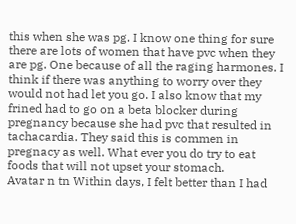this when she was pg. I know one thing for sure there are lots of women that have pvc when they are pg. One because of all the raging harmones. I think if there was anything to worry over they would not had let you go. I also know that my frined had to go on a beta blocker during pregnancy because she had pvc that resulted in tachacardia. They said this is commen in pregnacy as well. What ever you do try to eat foods that will not upset your stomach.
Avatar n tn Within days, I felt better than I had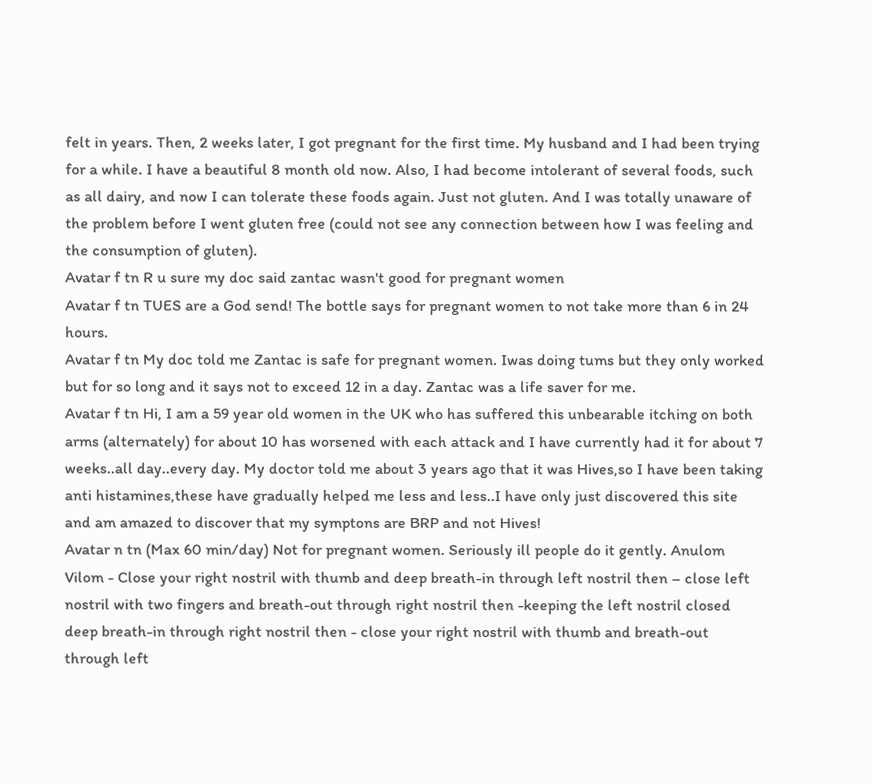felt in years. Then, 2 weeks later, I got pregnant for the first time. My husband and I had been trying for a while. I have a beautiful 8 month old now. Also, I had become intolerant of several foods, such as all dairy, and now I can tolerate these foods again. Just not gluten. And I was totally unaware of the problem before I went gluten free (could not see any connection between how I was feeling and the consumption of gluten).
Avatar f tn R u sure my doc said zantac wasn't good for pregnant women
Avatar f tn TUES are a God send! The bottle says for pregnant women to not take more than 6 in 24 hours.
Avatar f tn My doc told me Zantac is safe for pregnant women. Iwas doing tums but they only worked but for so long and it says not to exceed 12 in a day. Zantac was a life saver for me.
Avatar f tn Hi, I am a 59 year old women in the UK who has suffered this unbearable itching on both arms (alternately) for about 10 has worsened with each attack and I have currently had it for about 7 weeks..all day..every day. My doctor told me about 3 years ago that it was Hives,so I have been taking anti histamines,these have gradually helped me less and less..I have only just discovered this site and am amazed to discover that my symptons are BRP and not Hives!
Avatar n tn (Max 60 min/day) Not for pregnant women. Seriously ill people do it gently. Anulom Vilom - Close your right nostril with thumb and deep breath-in through left nostril then – close left nostril with two fingers and breath-out through right nostril then -keeping the left nostril closed deep breath-in through right nostril then - close your right nostril with thumb and breath-out through left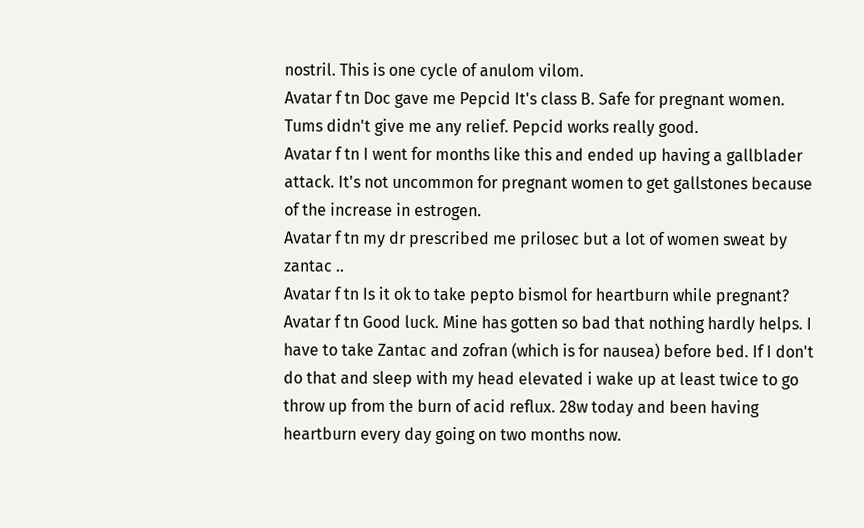nostril. This is one cycle of anulom vilom.
Avatar f tn Doc gave me Pepcid It's class B. Safe for pregnant women. Tums didn't give me any relief. Pepcid works really good.
Avatar f tn I went for months like this and ended up having a gallblader attack. It's not uncommon for pregnant women to get gallstones because of the increase in estrogen.
Avatar f tn my dr prescribed me prilosec but a lot of women sweat by zantac ..
Avatar f tn Is it ok to take pepto bismol for heartburn while pregnant?
Avatar f tn Good luck. Mine has gotten so bad that nothing hardly helps. I have to take Zantac and zofran (which is for nausea) before bed. If I don't do that and sleep with my head elevated i wake up at least twice to go throw up from the burn of acid reflux. 28w today and been having heartburn every day going on two months now.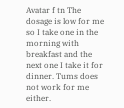Avatar f tn The dosage is low for me so I take one in the morning with breakfast and the next one I take it for dinner. Tums does not work for me either.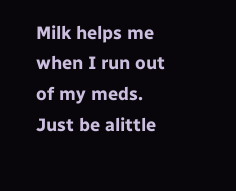Milk helps me when I run out of my meds. Just be alittle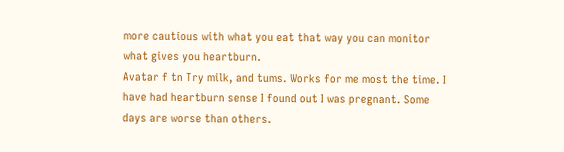more cautious with what you eat that way you can monitor what gives you heartburn.
Avatar f tn Try milk, and tums. Works for me most the time. I have had heartburn sense I found out I was pregnant. Some days are worse than others.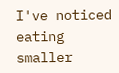I've noticed eating smaller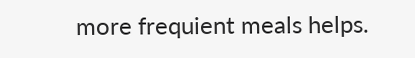more frequient meals helps.